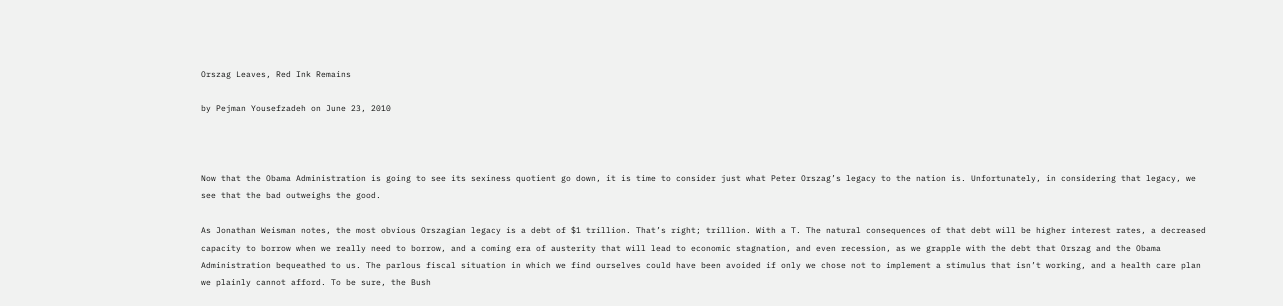Orszag Leaves, Red Ink Remains

by Pejman Yousefzadeh on June 23, 2010



Now that the Obama Administration is going to see its sexiness quotient go down, it is time to consider just what Peter Orszag’s legacy to the nation is. Unfortunately, in considering that legacy, we see that the bad outweighs the good.

As Jonathan Weisman notes, the most obvious Orszagian legacy is a debt of $1 trillion. That’s right; trillion. With a T. The natural consequences of that debt will be higher interest rates, a decreased capacity to borrow when we really need to borrow, and a coming era of austerity that will lead to economic stagnation, and even recession, as we grapple with the debt that Orszag and the Obama Administration bequeathed to us. The parlous fiscal situation in which we find ourselves could have been avoided if only we chose not to implement a stimulus that isn’t working, and a health care plan we plainly cannot afford. To be sure, the Bush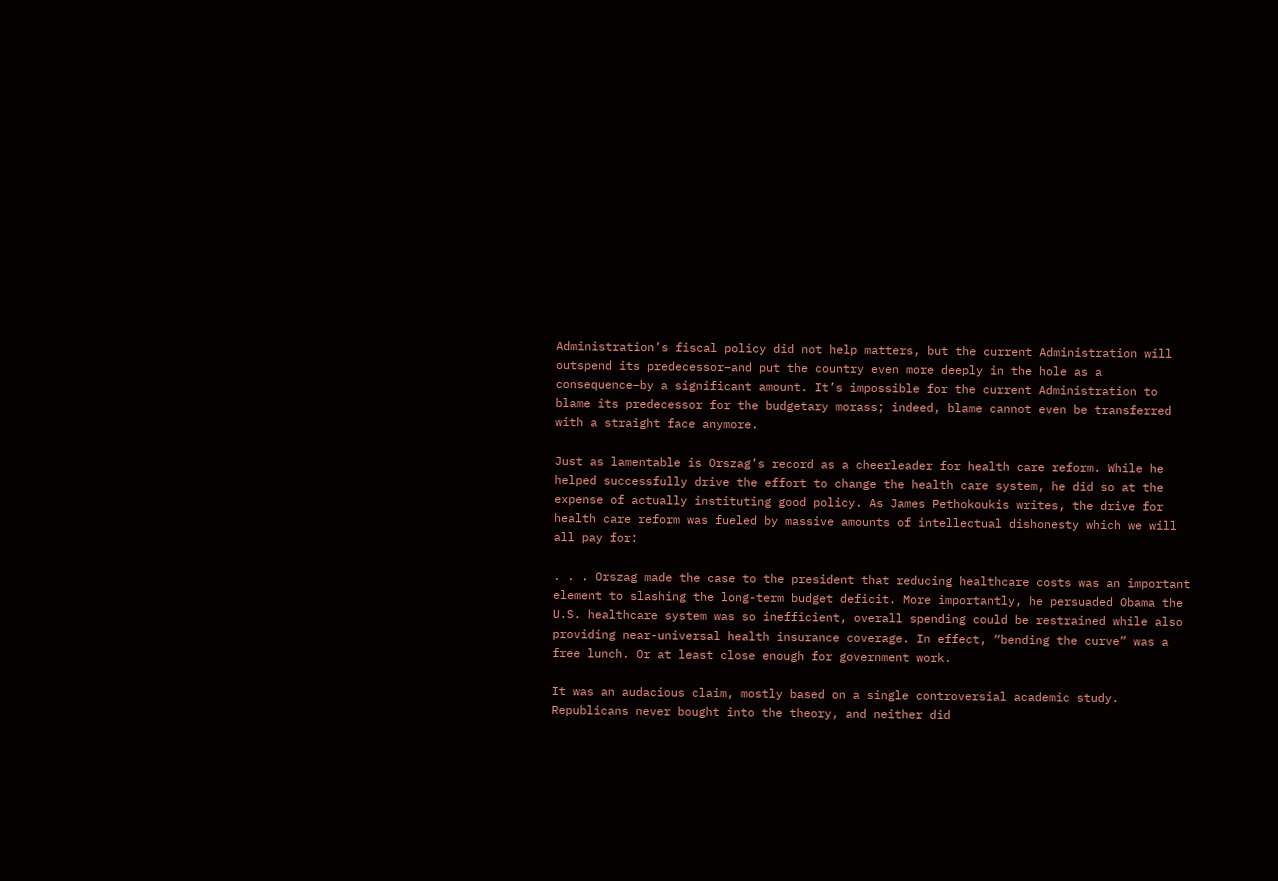Administration’s fiscal policy did not help matters, but the current Administration will outspend its predecessor–and put the country even more deeply in the hole as a consequence–by a significant amount. It’s impossible for the current Administration to blame its predecessor for the budgetary morass; indeed, blame cannot even be transferred with a straight face anymore.

Just as lamentable is Orszag’s record as a cheerleader for health care reform. While he helped successfully drive the effort to change the health care system, he did so at the expense of actually instituting good policy. As James Pethokoukis writes, the drive for health care reform was fueled by massive amounts of intellectual dishonesty which we will all pay for:

. . . Orszag made the case to the president that reducing healthcare costs was an important element to slashing the long-term budget deficit. More importantly, he persuaded Obama the U.S. healthcare system was so inefficient, overall spending could be restrained while also providing near-universal health insurance coverage. In effect, “bending the curve” was a free lunch. Or at least close enough for government work.

It was an audacious claim, mostly based on a single controversial academic study. Republicans never bought into the theory, and neither did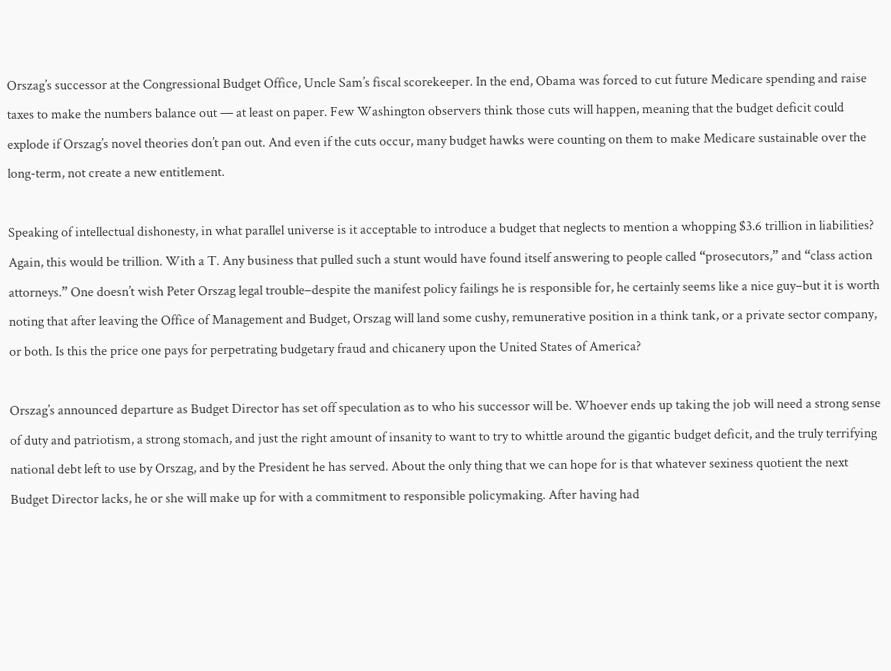Orszag’s successor at the Congressional Budget Office, Uncle Sam’s fiscal scorekeeper. In the end, Obama was forced to cut future Medicare spending and raise taxes to make the numbers balance out — at least on paper. Few Washington observers think those cuts will happen, meaning that the budget deficit could explode if Orszag’s novel theories don’t pan out. And even if the cuts occur, many budget hawks were counting on them to make Medicare sustainable over the long-term, not create a new entitlement.

Speaking of intellectual dishonesty, in what parallel universe is it acceptable to introduce a budget that neglects to mention a whopping $3.6 trillion in liabilities? Again, this would be trillion. With a T. Any business that pulled such a stunt would have found itself answering to people called “prosecutors,” and “class action attorneys.” One doesn’t wish Peter Orszag legal trouble–despite the manifest policy failings he is responsible for, he certainly seems like a nice guy–but it is worth noting that after leaving the Office of Management and Budget, Orszag will land some cushy, remunerative position in a think tank, or a private sector company, or both. Is this the price one pays for perpetrating budgetary fraud and chicanery upon the United States of America?

Orszag’s announced departure as Budget Director has set off speculation as to who his successor will be. Whoever ends up taking the job will need a strong sense of duty and patriotism, a strong stomach, and just the right amount of insanity to want to try to whittle around the gigantic budget deficit, and the truly terrifying national debt left to use by Orszag, and by the President he has served. About the only thing that we can hope for is that whatever sexiness quotient the next Budget Director lacks, he or she will make up for with a commitment to responsible policymaking. After having had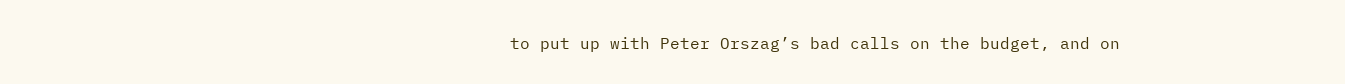to put up with Peter Orszag’s bad calls on the budget, and on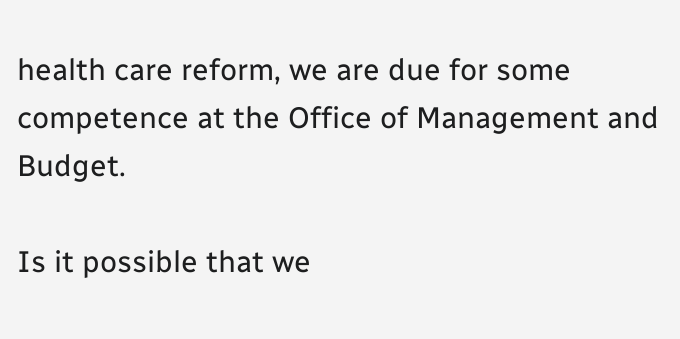health care reform, we are due for some competence at the Office of Management and Budget.

Is it possible that we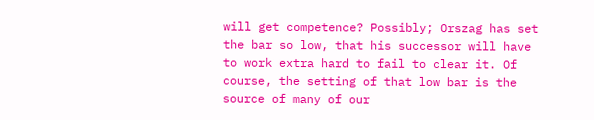will get competence? Possibly; Orszag has set the bar so low, that his successor will have to work extra hard to fail to clear it. Of course, the setting of that low bar is the source of many of our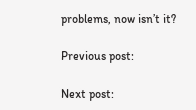problems, now isn’t it?

Previous post:

Next post: